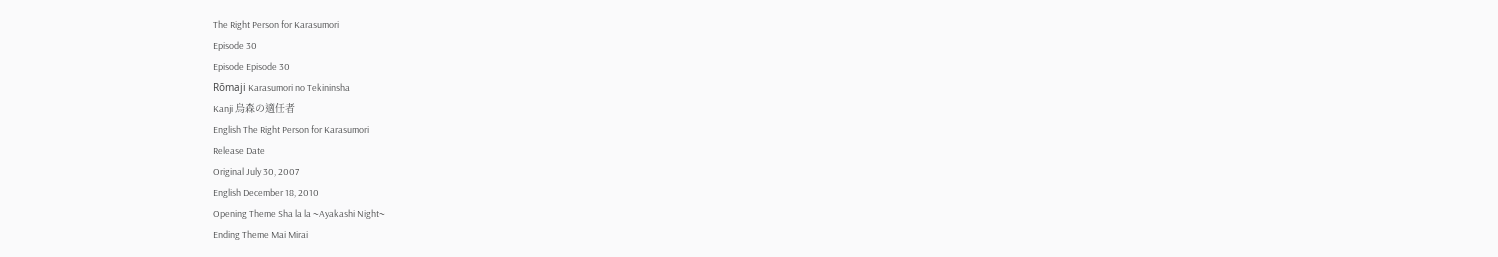The Right Person for Karasumori
Episode 30
Episode Episode 30
Rōmaji Karasumori no Tekininsha
Kanji 烏森の適任者
English The Right Person for Karasumori
Release Date
Original July 30, 2007
English December 18, 2010
Opening Theme Sha la la ~Ayakashi Night~
Ending Theme Mai Mirai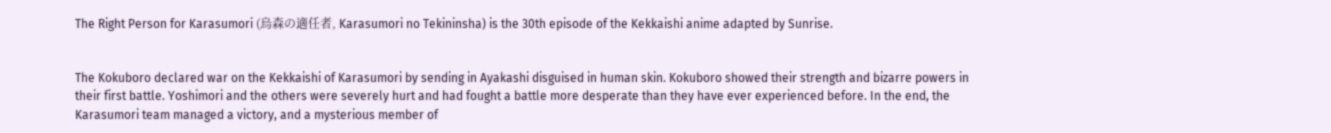The Right Person for Karasumori (烏森の適任者, Karasumori no Tekininsha) is the 30th episode of the Kekkaishi anime adapted by Sunrise.


The Kokuboro declared war on the Kekkaishi of Karasumori by sending in Ayakashi disguised in human skin. Kokuboro showed their strength and bizarre powers in their first battle. Yoshimori and the others were severely hurt and had fought a battle more desperate than they have ever experienced before. In the end, the Karasumori team managed a victory, and a mysterious member of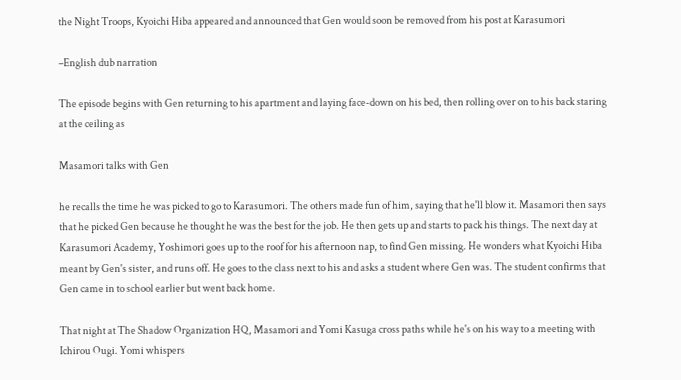the Night Troops, Kyoichi Hiba appeared and announced that Gen would soon be removed from his post at Karasumori

–English dub narration

The episode begins with Gen returning to his apartment and laying face-down on his bed, then rolling over on to his back staring at the ceiling as

Masamori talks with Gen

he recalls the time he was picked to go to Karasumori. The others made fun of him, saying that he'll blow it. Masamori then says that he picked Gen because he thought he was the best for the job. He then gets up and starts to pack his things. The next day at Karasumori Academy, Yoshimori goes up to the roof for his afternoon nap, to find Gen missing. He wonders what Kyoichi Hiba meant by Gen's sister, and runs off. He goes to the class next to his and asks a student where Gen was. The student confirms that Gen came in to school earlier but went back home.

That night at The Shadow Organization HQ, Masamori and Yomi Kasuga cross paths while he's on his way to a meeting with Ichirou Ougi. Yomi whispers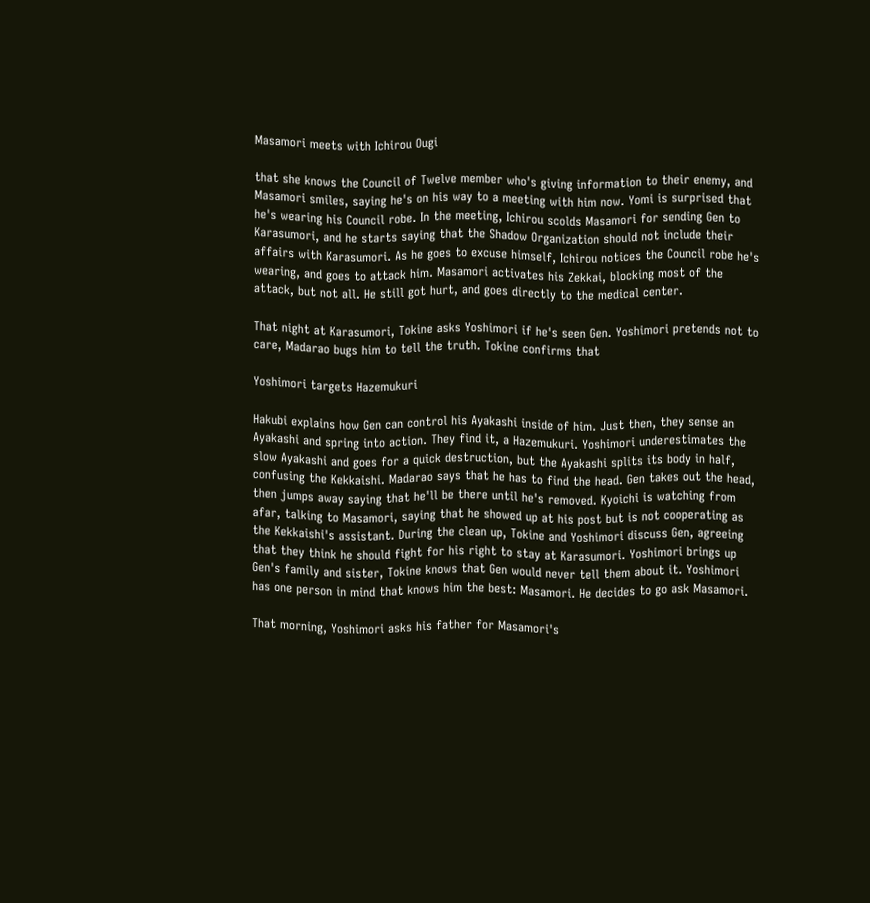Masamori meets with Ichirou Ougi

that she knows the Council of Twelve member who's giving information to their enemy, and Masamori smiles, saying he's on his way to a meeting with him now. Yomi is surprised that he's wearing his Council robe. In the meeting, Ichirou scolds Masamori for sending Gen to Karasumori, and he starts saying that the Shadow Organization should not include their affairs with Karasumori. As he goes to excuse himself, Ichirou notices the Council robe he's wearing, and goes to attack him. Masamori activates his Zekkai, blocking most of the attack, but not all. He still got hurt, and goes directly to the medical center.

That night at Karasumori, Tokine asks Yoshimori if he's seen Gen. Yoshimori pretends not to care, Madarao bugs him to tell the truth. Tokine confirms that

Yoshimori targets Hazemukuri

Hakubi explains how Gen can control his Ayakashi inside of him. Just then, they sense an Ayakashi and spring into action. They find it, a Hazemukuri. Yoshimori underestimates the slow Ayakashi and goes for a quick destruction, but the Ayakashi splits its body in half, confusing the Kekkaishi. Madarao says that he has to find the head. Gen takes out the head, then jumps away saying that he'll be there until he's removed. Kyoichi is watching from afar, talking to Masamori, saying that he showed up at his post but is not cooperating as the Kekkaishi's assistant. During the clean up, Tokine and Yoshimori discuss Gen, agreeing that they think he should fight for his right to stay at Karasumori. Yoshimori brings up Gen's family and sister, Tokine knows that Gen would never tell them about it. Yoshimori has one person in mind that knows him the best: Masamori. He decides to go ask Masamori.

That morning, Yoshimori asks his father for Masamori's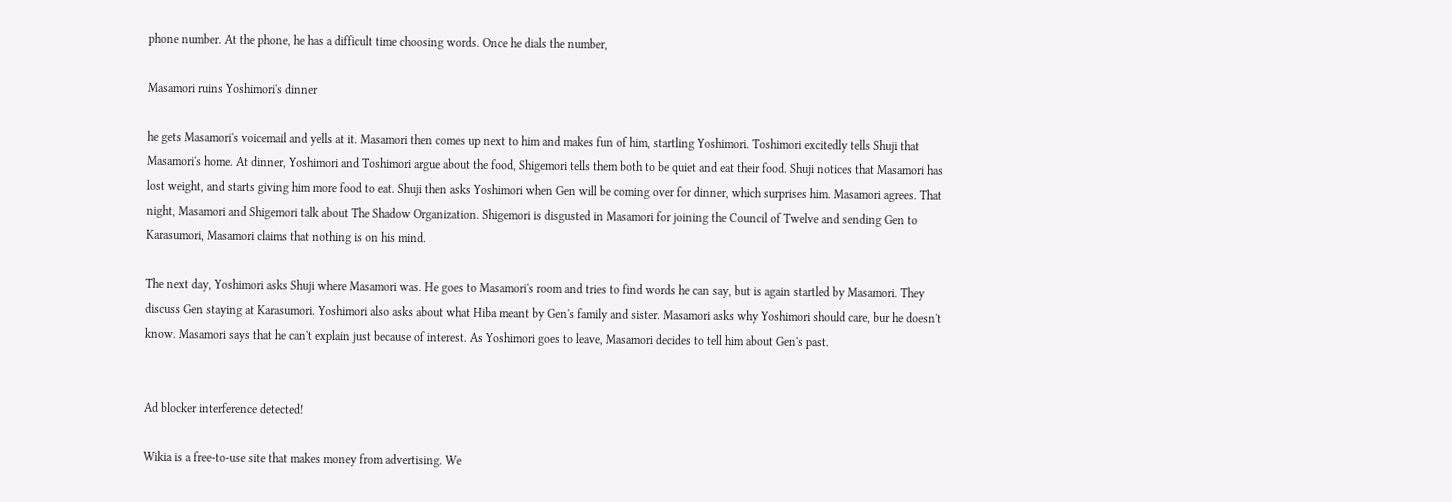phone number. At the phone, he has a difficult time choosing words. Once he dials the number,

Masamori ruins Yoshimori's dinner

he gets Masamori's voicemail and yells at it. Masamori then comes up next to him and makes fun of him, startling Yoshimori. Toshimori excitedly tells Shuji that Masamori's home. At dinner, Yoshimori and Toshimori argue about the food, Shigemori tells them both to be quiet and eat their food. Shuji notices that Masamori has lost weight, and starts giving him more food to eat. Shuji then asks Yoshimori when Gen will be coming over for dinner, which surprises him. Masamori agrees. That night, Masamori and Shigemori talk about The Shadow Organization. Shigemori is disgusted in Masamori for joining the Council of Twelve and sending Gen to Karasumori, Masamori claims that nothing is on his mind.

The next day, Yoshimori asks Shuji where Masamori was. He goes to Masamori's room and tries to find words he can say, but is again startled by Masamori. They discuss Gen staying at Karasumori. Yoshimori also asks about what Hiba meant by Gen's family and sister. Masamori asks why Yoshimori should care, bur he doesn't know. Masamori says that he can't explain just because of interest. As Yoshimori goes to leave, Masamori decides to tell him about Gen's past.


Ad blocker interference detected!

Wikia is a free-to-use site that makes money from advertising. We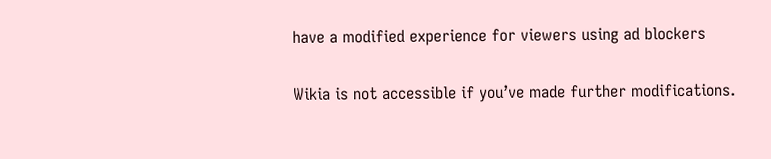have a modified experience for viewers using ad blockers

Wikia is not accessible if you’ve made further modifications.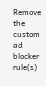Remove the custom ad blocker rule(s)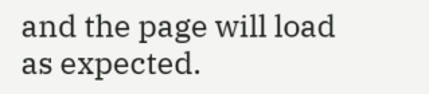and the page will load as expected.